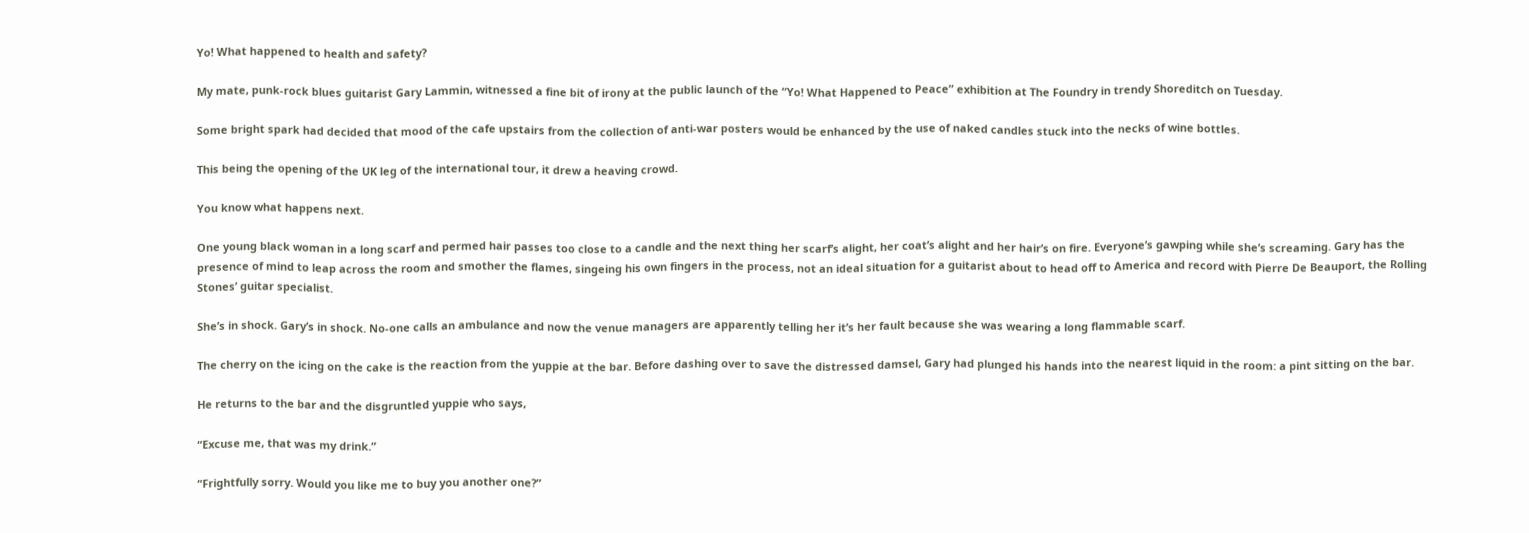Yo! What happened to health and safety?

My mate, punk-rock blues guitarist Gary Lammin, witnessed a fine bit of irony at the public launch of the “Yo! What Happened to Peace” exhibition at The Foundry in trendy Shoreditch on Tuesday.

Some bright spark had decided that mood of the cafe upstairs from the collection of anti-war posters would be enhanced by the use of naked candles stuck into the necks of wine bottles.

This being the opening of the UK leg of the international tour, it drew a heaving crowd.

You know what happens next.

One young black woman in a long scarf and permed hair passes too close to a candle and the next thing her scarf’s alight, her coat’s alight and her hair’s on fire. Everyone’s gawping while she’s screaming. Gary has the presence of mind to leap across the room and smother the flames, singeing his own fingers in the process, not an ideal situation for a guitarist about to head off to America and record with Pierre De Beauport, the Rolling Stones’ guitar specialist.

She’s in shock. Gary’s in shock. No-one calls an ambulance and now the venue managers are apparently telling her it’s her fault because she was wearing a long flammable scarf.

The cherry on the icing on the cake is the reaction from the yuppie at the bar. Before dashing over to save the distressed damsel, Gary had plunged his hands into the nearest liquid in the room: a pint sitting on the bar.

He returns to the bar and the disgruntled yuppie who says,

“Excuse me, that was my drink.”

“Frightfully sorry. Would you like me to buy you another one?”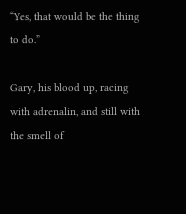“Yes, that would be the thing to do.”

Gary, his blood up, racing with adrenalin, and still with the smell of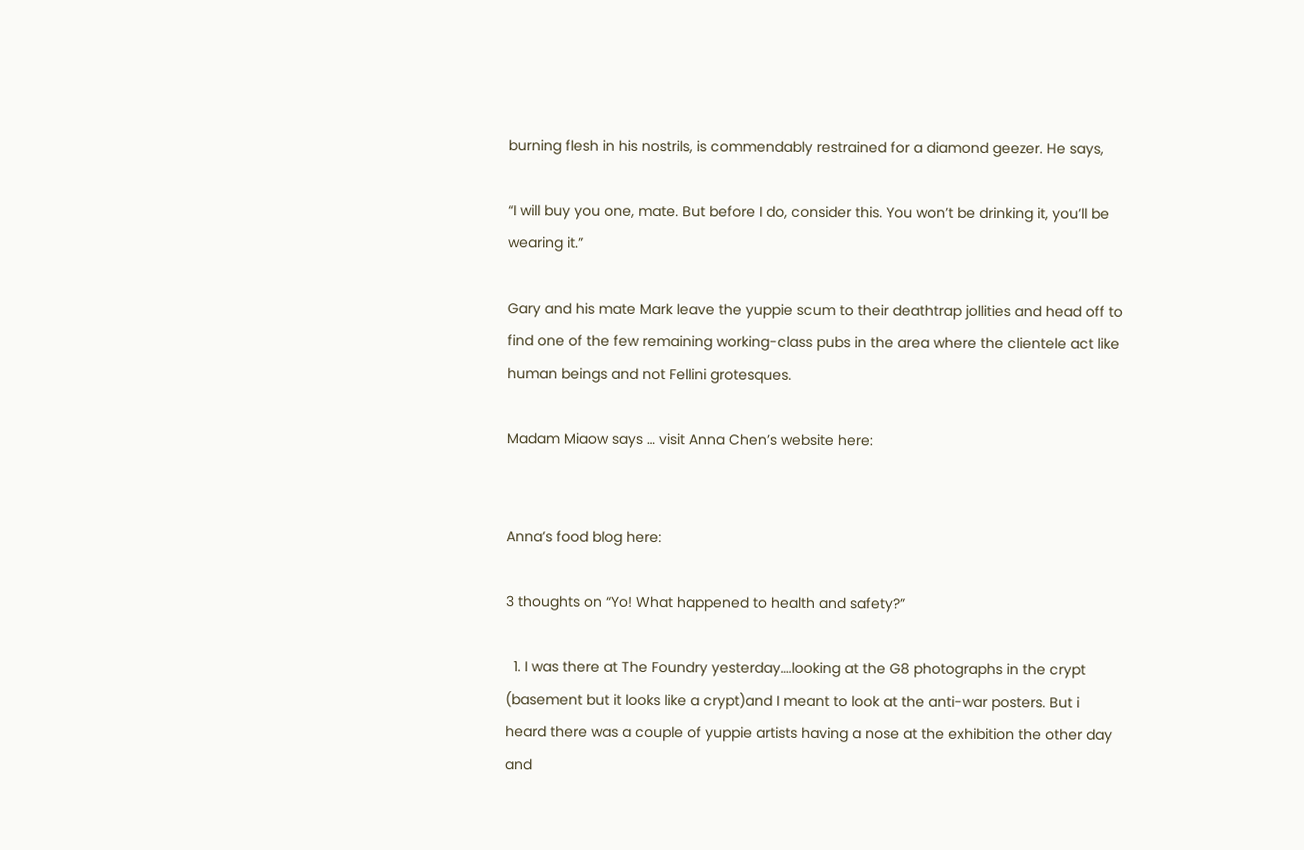burning flesh in his nostrils, is commendably restrained for a diamond geezer. He says,

“I will buy you one, mate. But before I do, consider this. You won’t be drinking it, you’ll be wearing it.”

Gary and his mate Mark leave the yuppie scum to their deathtrap jollities and head off to find one of the few remaining working-class pubs in the area where the clientele act like human beings and not Fellini grotesques.

Madam Miaow says … visit Anna Chen’s website here:


Anna’s food blog here:

3 thoughts on “Yo! What happened to health and safety?”

  1. I was there at The Foundry yesterday….looking at the G8 photographs in the crypt (basement but it looks like a crypt)and I meant to look at the anti-war posters. But i heard there was a couple of yuppie artists having a nose at the exhibition the other day and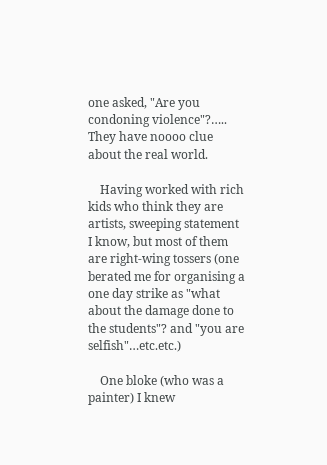one asked, "Are you condoning violence"?….. They have noooo clue about the real world.

    Having worked with rich kids who think they are artists, sweeping statement I know, but most of them are right-wing tossers (one berated me for organising a one day strike as "what about the damage done to the students"? and "you are selfish"…etc.etc.)

    One bloke (who was a painter) I knew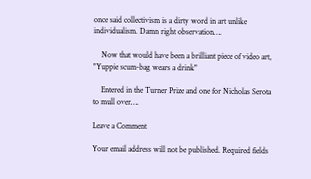once said collectivism is a dirty word in art unlike individualism. Damn right observation….

    Now that would have been a brilliant piece of video art, "Yuppie scum-bag wears a drink"

    Entered in the Turner Prize and one for Nicholas Serota to mull over….

Leave a Comment

Your email address will not be published. Required fields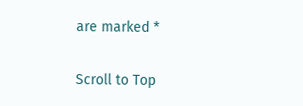are marked *

Scroll to Top